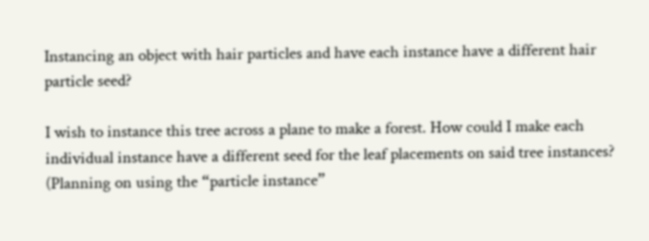Instancing an object with hair particles and have each instance have a different hair particle seed?

I wish to instance this tree across a plane to make a forest. How could I make each individual instance have a different seed for the leaf placements on said tree instances? (Planning on using the “particle instance”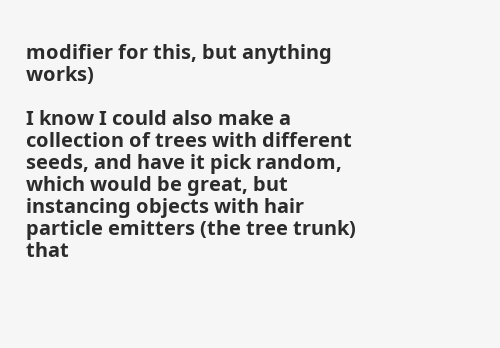modifier for this, but anything works)

I know I could also make a collection of trees with different seeds, and have it pick random, which would be great, but instancing objects with hair particle emitters (the tree trunk) that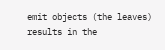emit objects (the leaves) results in the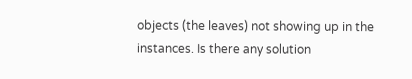objects (the leaves) not showing up in the instances. Is there any solution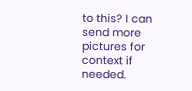to this? I can send more pictures for context if needed.